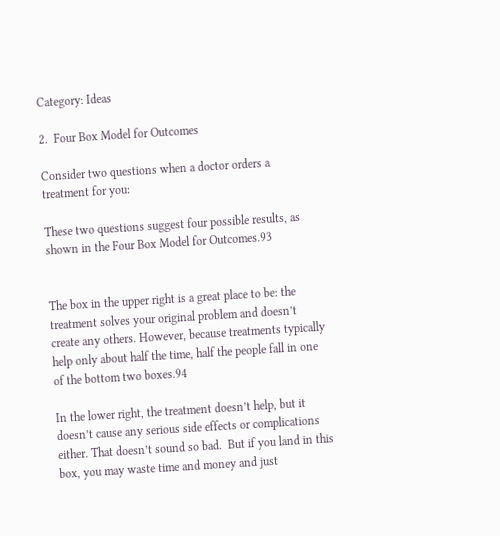Category: Ideas

2.  Four Box Model for Outcomes

Consider two questions when a doctor orders a treatment for you:

These two questions suggest four possible results, as shown in the Four Box Model for Outcomes.93


The box in the upper right is a great place to be: the treatment solves your original problem and doesn’t create any others. However, because treatments typically help only about half the time, half the people fall in one of the bottom two boxes.94

In the lower right, the treatment doesn’t help, but it doesn’t cause any serious side effects or complications either. That doesn’t sound so bad.  But if you land in this box, you may waste time and money and just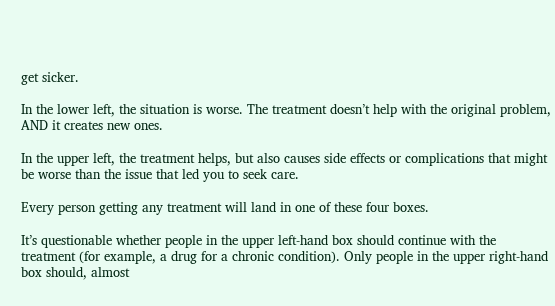get sicker.

In the lower left, the situation is worse. The treatment doesn’t help with the original problem, AND it creates new ones.

In the upper left, the treatment helps, but also causes side effects or complications that might be worse than the issue that led you to seek care.

Every person getting any treatment will land in one of these four boxes.

It’s questionable whether people in the upper left-hand box should continue with the treatment (for example, a drug for a chronic condition). Only people in the upper right-hand box should, almost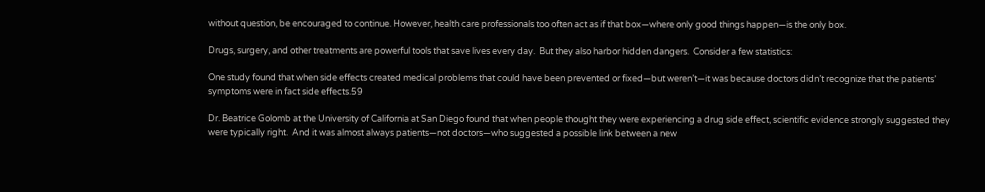without question, be encouraged to continue. However, health care professionals too often act as if that box—where only good things happen—is the only box.

Drugs, surgery, and other treatments are powerful tools that save lives every day.  But they also harbor hidden dangers.  Consider a few statistics:

One study found that when side effects created medical problems that could have been prevented or fixed—but weren’t—it was because doctors didn’t recognize that the patients’ symptoms were in fact side effects.59

Dr. Beatrice Golomb at the University of California at San Diego found that when people thought they were experiencing a drug side effect, scientific evidence strongly suggested they were typically right.  And it was almost always patients—not doctors—who suggested a possible link between a new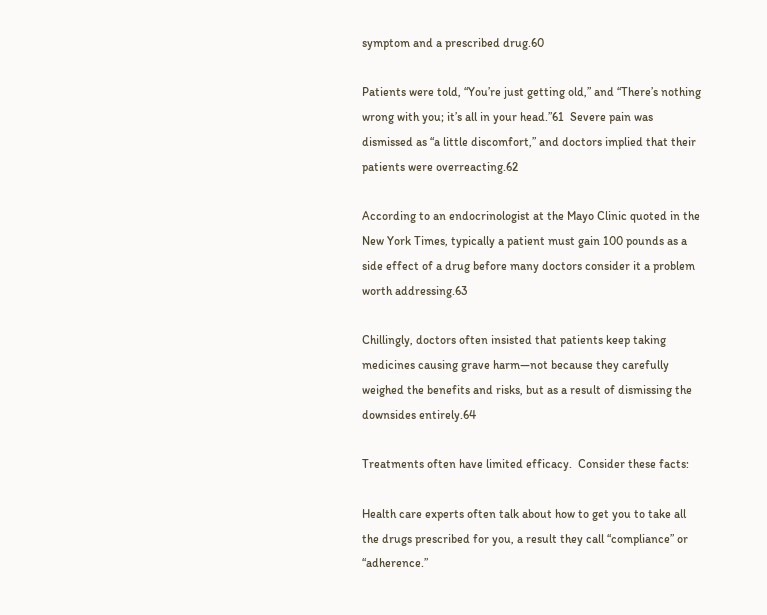symptom and a prescribed drug.60

Patients were told, “You’re just getting old,” and “There’s nothing wrong with you; it’s all in your head.”61  Severe pain was dismissed as “a little discomfort,” and doctors implied that their patients were overreacting.62

According to an endocrinologist at the Mayo Clinic quoted in the New York Times, typically a patient must gain 100 pounds as a side effect of a drug before many doctors consider it a problem worth addressing.63

Chillingly, doctors often insisted that patients keep taking medicines causing grave harm—not because they carefully weighed the benefits and risks, but as a result of dismissing the downsides entirely.64

Treatments often have limited efficacy.  Consider these facts:

Health care experts often talk about how to get you to take all the drugs prescribed for you, a result they call “compliance” or “adherence.”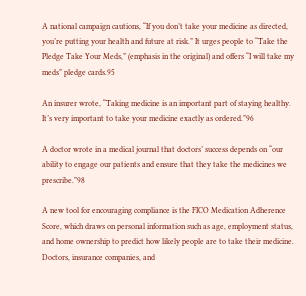A national campaign cautions, “If you don’t take your medicine as directed, you’re putting your health and future at risk.” It urges people to “Take the Pledge Take Your Meds,” (emphasis in the original) and offers “I will take my meds” pledge cards.95

An insurer wrote, “Taking medicine is an important part of staying healthy. It’s very important to take your medicine exactly as ordered.”96

A doctor wrote in a medical journal that doctors’ success depends on “our ability to engage our patients and ensure that they take the medicines we prescribe.”98

A new tool for encouraging compliance is the FICO Medication Adherence Score, which draws on personal information such as age, employment status, and home ownership to predict how likely people are to take their medicine. Doctors, insurance companies, and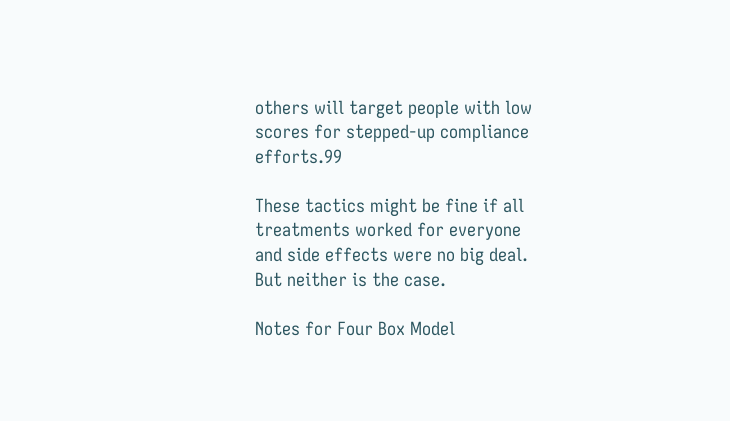others will target people with low scores for stepped-up compliance efforts.99

These tactics might be fine if all treatments worked for everyone and side effects were no big deal. But neither is the case.

Notes for Four Box Model